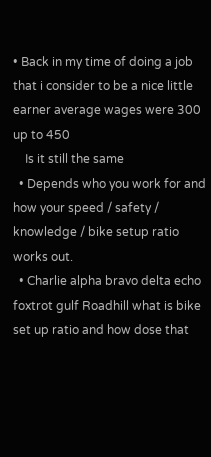• Back in my time of doing a job that i consider to be a nice little earner average wages were 300 up to 450
    Is it still the same
  • Depends who you work for and how your speed / safety / knowledge / bike setup ratio works out.
  • Charlie alpha bravo delta echo foxtrot gulf Roadhill what is bike set up ratio and how dose that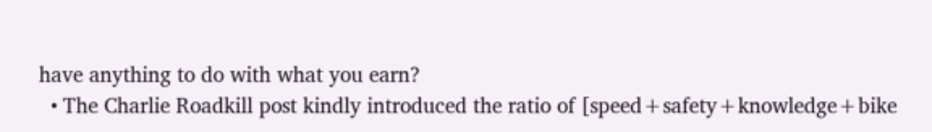have anything to do with what you earn?
  • The Charlie Roadkill post kindly introduced the ratio of [speed+safety+knowledge+bike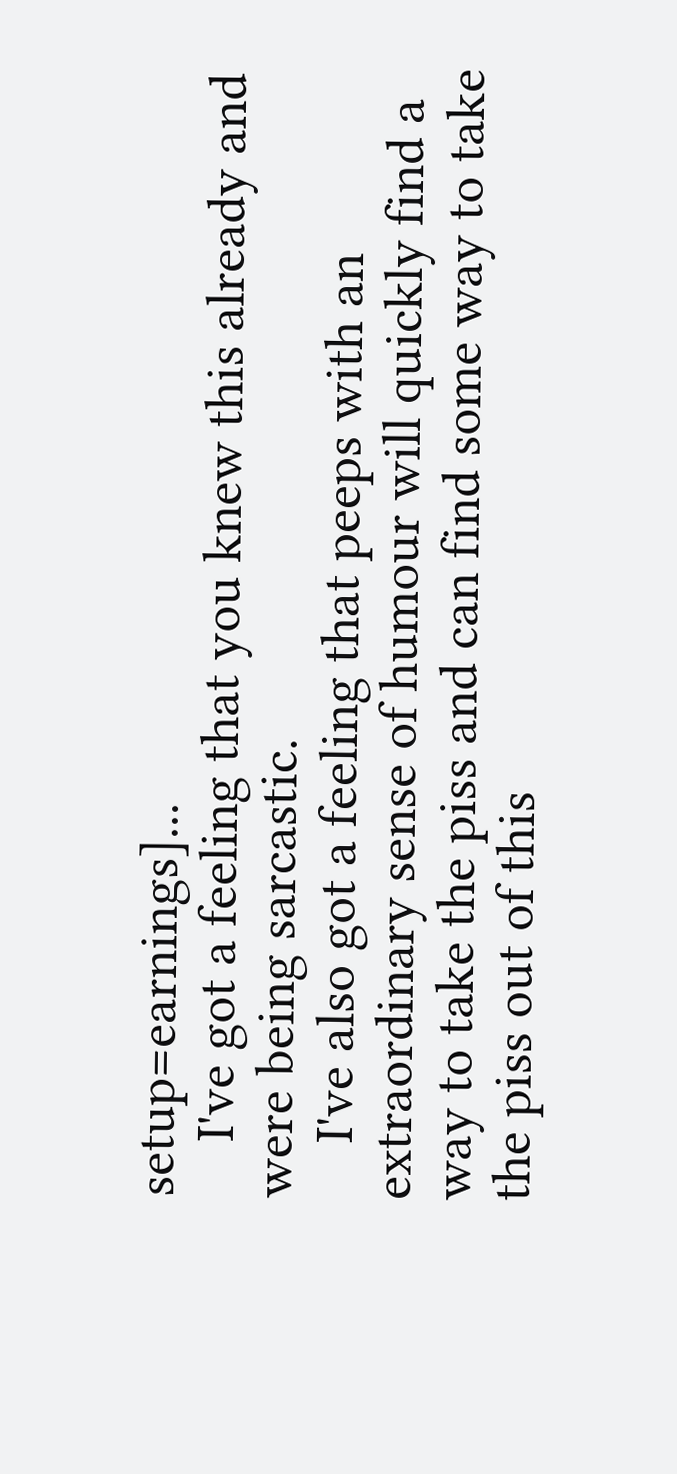setup=earnings]...
    I've got a feeling that you knew this already and were being sarcastic.
    I've also got a feeling that peeps with an extraordinary sense of humour will quickly find a way to take the piss and can find some way to take the piss out of this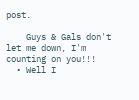post.

    Guys & Gals don't let me down, I'm counting on you!!!
  • Well I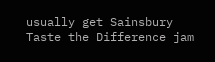usually get Sainsbury Taste the Difference jam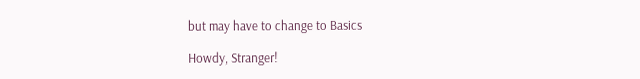but may have to change to Basics

Howdy, Stranger!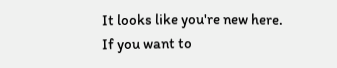It looks like you're new here. If you want to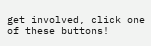get involved, click one of these buttons!